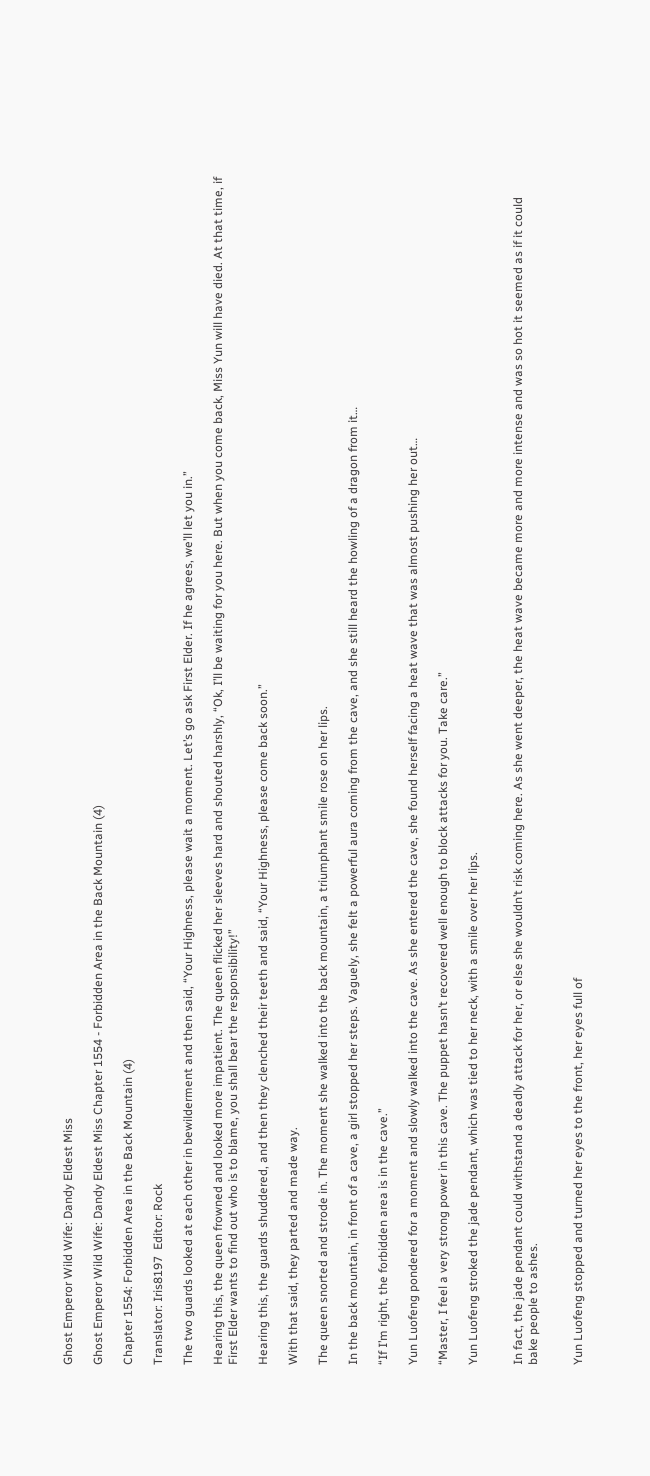Ghost Emperor Wild Wife: Dandy Eldest Miss

Ghost Emperor Wild Wife: Dandy Eldest Miss Chapter 1554 - Forbidden Area in the Back Mountain (4)

Chapter 1554: Forbidden Area in the Back Mountain (4)

Translator: Iris8197  Editor: Rock

The two guards looked at each other in bewilderment and then said, “Your Highness, please wait a moment. Let’s go ask First Elder. If he agrees, we’ll let you in.”

Hearing this, the queen frowned and looked more impatient. The queen flicked her sleeves hard and shouted harshly, “Ok, I’ll be waiting for you here. But when you come back, Miss Yun will have died. At that time, if First Elder wants to find out who is to blame, you shall bear the responsibility!”

Hearing this, the guards shuddered, and then they clenched their teeth and said, “Your Highness, please come back soon.”

With that said, they parted and made way.

The queen snorted and strode in. The moment she walked into the back mountain, a triumphant smile rose on her lips.

In the back mountain, in front of a cave, a girl stopped her steps. Vaguely, she felt a powerful aura coming from the cave, and she still heard the howling of a dragon from it…

“If I’m right, the forbidden area is in the cave.”

Yun Luofeng pondered for a moment and slowly walked into the cave. As she entered the cave, she found herself facing a heat wave that was almost pushing her out…

“Master, I feel a very strong power in this cave. The puppet hasn’t recovered well enough to block attacks for you. Take care.”

Yun Luofeng stroked the jade pendant, which was tied to her neck, with a smile over her lips.


In fact, the jade pendant could withstand a deadly attack for her, or else she wouldn’t risk coming here. As she went deeper, the heat wave became more and more intense and was so hot it seemed as if it could bake people to ashes.


Yun Luofeng stopped and turned her eyes to the front, her eyes full of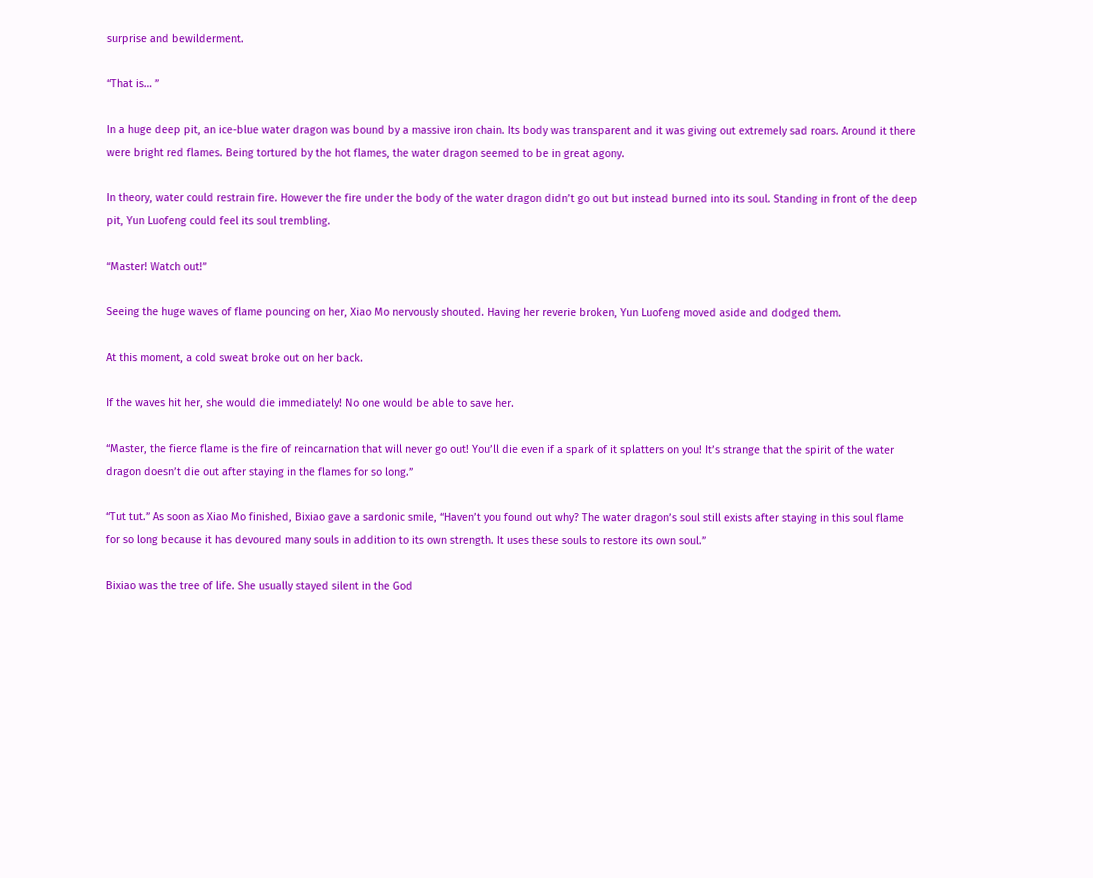surprise and bewilderment.

“That is… ”

In a huge deep pit, an ice-blue water dragon was bound by a massive iron chain. Its body was transparent and it was giving out extremely sad roars. Around it there were bright red flames. Being tortured by the hot flames, the water dragon seemed to be in great agony.

In theory, water could restrain fire. However the fire under the body of the water dragon didn’t go out but instead burned into its soul. Standing in front of the deep pit, Yun Luofeng could feel its soul trembling.

“Master! Watch out!”

Seeing the huge waves of flame pouncing on her, Xiao Mo nervously shouted. Having her reverie broken, Yun Luofeng moved aside and dodged them.

At this moment, a cold sweat broke out on her back.

If the waves hit her, she would die immediately! No one would be able to save her.

“Master, the fierce flame is the fire of reincarnation that will never go out! You’ll die even if a spark of it splatters on you! It’s strange that the spirit of the water dragon doesn’t die out after staying in the flames for so long.”

“Tut tut.” As soon as Xiao Mo finished, Bixiao gave a sardonic smile, “Haven’t you found out why? The water dragon’s soul still exists after staying in this soul flame for so long because it has devoured many souls in addition to its own strength. It uses these souls to restore its own soul.”

Bixiao was the tree of life. She usually stayed silent in the God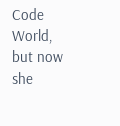Code World, but now she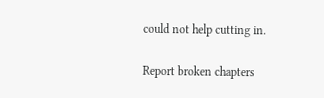could not help cutting in.

Report broken chapters